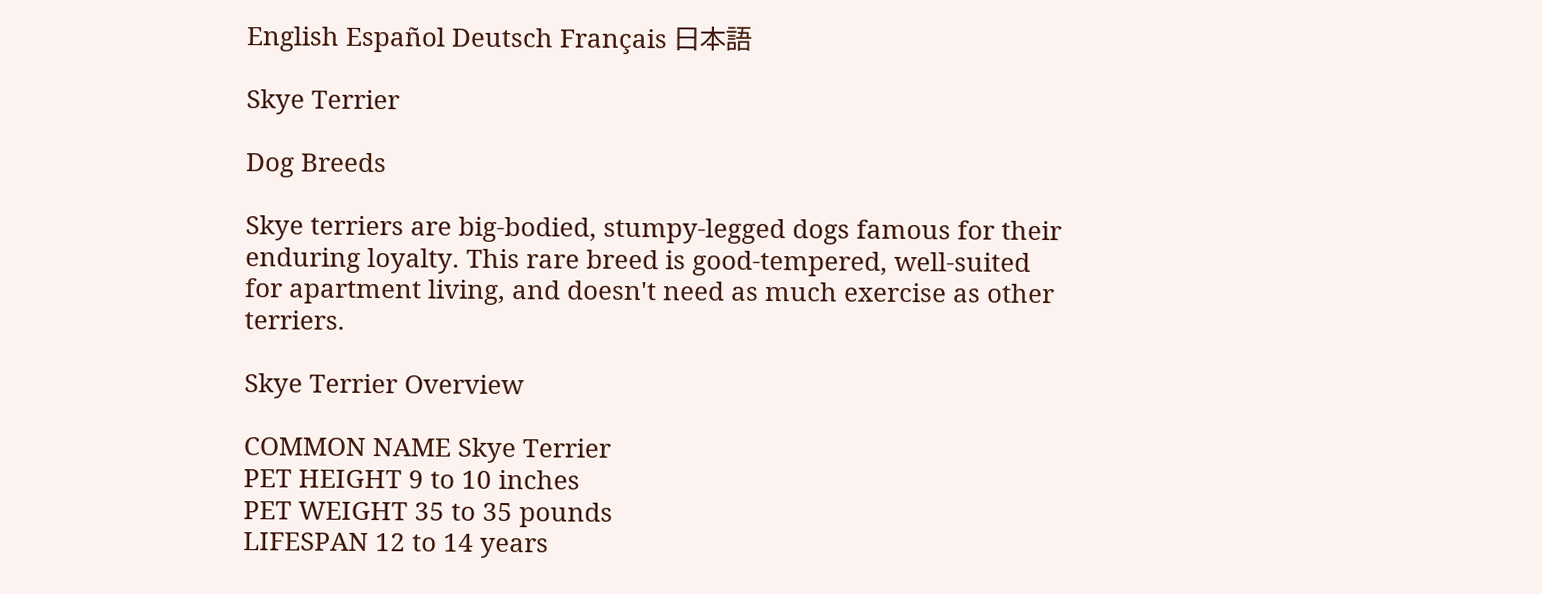English Español Deutsch Français 日本語

Skye Terrier

Dog Breeds

Skye terriers are big-bodied, stumpy-legged dogs famous for their enduring loyalty. This rare breed is good-tempered, well-suited for apartment living, and doesn't need as much exercise as other terriers.

Skye Terrier Overview

COMMON NAME Skye Terrier
PET HEIGHT 9 to 10 inches
PET WEIGHT 35 to 35 pounds
LIFESPAN 12 to 14 years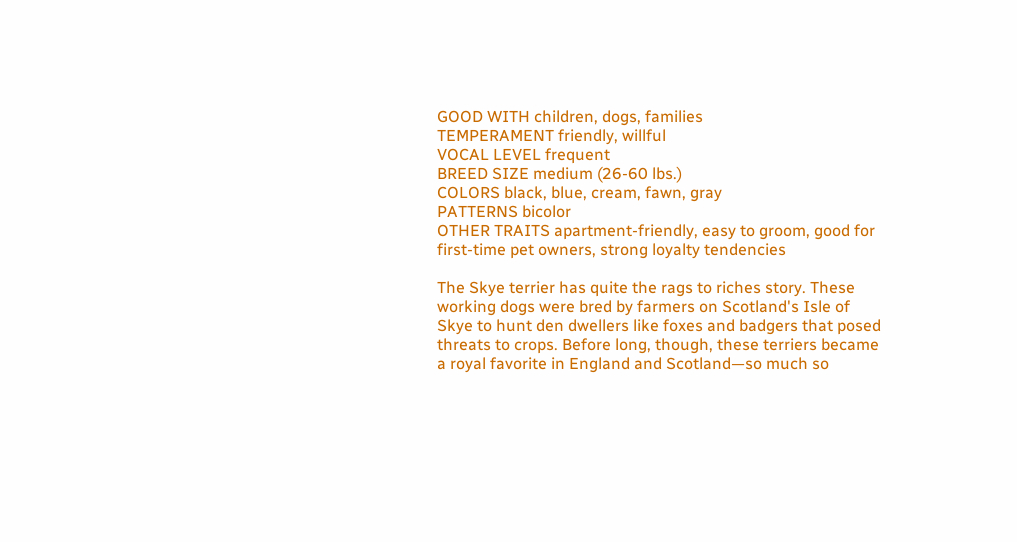GOOD WITH children, dogs, families
TEMPERAMENT friendly, willful
VOCAL LEVEL frequent
BREED SIZE medium (26-60 lbs.)
COLORS black, blue, cream, fawn, gray
PATTERNS bicolor
OTHER TRAITS apartment-friendly, easy to groom, good for first-time pet owners, strong loyalty tendencies

The Skye terrier has quite the rags to riches story. These working dogs were bred by farmers on Scotland's Isle of Skye to hunt den dwellers like foxes and badgers that posed threats to crops. Before long, though, these terriers became a royal favorite in England and Scotland—so much so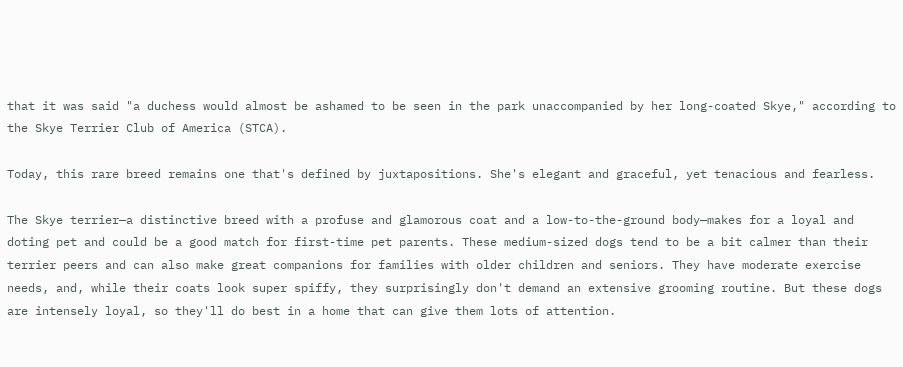that it was said "a duchess would almost be ashamed to be seen in the park unaccompanied by her long-coated Skye," according to the Skye Terrier Club of America (STCA).

Today, this rare breed remains one that's defined by juxtapositions. She's elegant and graceful, yet tenacious and fearless.

The Skye terrier—a distinctive breed with a profuse and glamorous coat and a low-to-the-ground body—makes for a loyal and doting pet and could be a good match for first-time pet parents. These medium-sized dogs tend to be a bit calmer than their terrier peers and can also make great companions for families with older children and seniors. They have moderate exercise needs, and, while their coats look super spiffy, they surprisingly don't demand an extensive grooming routine. But these dogs are intensely loyal, so they'll do best in a home that can give them lots of attention.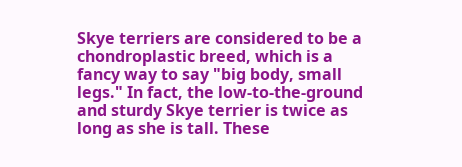Skye terriers are considered to be a chondroplastic breed, which is a fancy way to say "big body, small legs." In fact, the low-to-the-ground and sturdy Skye terrier is twice as long as she is tall. These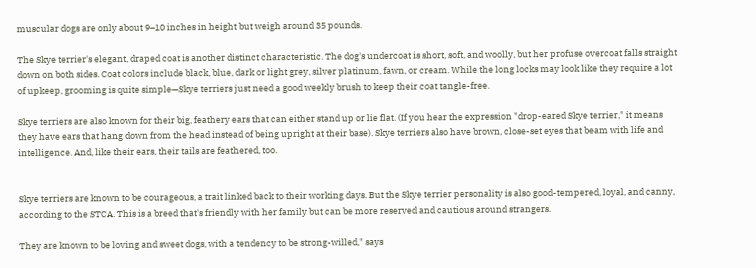muscular dogs are only about 9–10 inches in height but weigh around 35 pounds.

The Skye terrier's elegant, draped coat is another distinct characteristic. The dog's undercoat is short, soft, and woolly, but her profuse overcoat falls straight down on both sides. Coat colors include black, blue, dark or light grey, silver platinum, fawn, or cream. While the long locks may look like they require a lot of upkeep, grooming is quite simple—Skye terriers just need a good weekly brush to keep their coat tangle-free.

Skye terriers are also known for their big, feathery ears that can either stand up or lie flat. (If you hear the expression "drop-eared Skye terrier," it means they have ears that hang down from the head instead of being upright at their base). Skye terriers also have brown, close-set eyes that beam with life and intelligence. And, like their ears, their tails are feathered, too.


Skye terriers are known to be courageous, a trait linked back to their working days. But the Skye terrier personality is also good-tempered, loyal, and canny, according to the STCA. This is a breed that's friendly with her family but can be more reserved and cautious around strangers.

They are known to be loving and sweet dogs, with a tendency to be strong-willed," says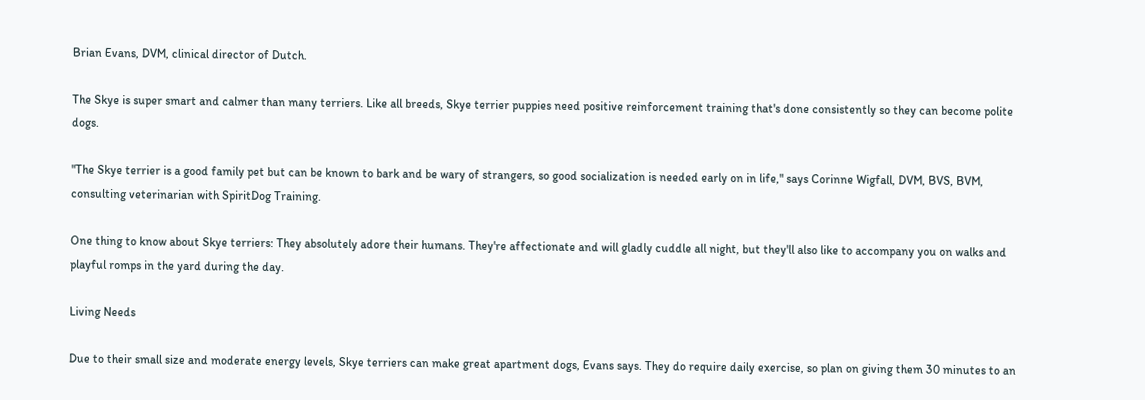Brian Evans, DVM, clinical director of Dutch.

The Skye is super smart and calmer than many terriers. Like all breeds, Skye terrier puppies need positive reinforcement training that's done consistently so they can become polite dogs.

"The Skye terrier is a good family pet but can be known to bark and be wary of strangers, so good socialization is needed early on in life," says Corinne Wigfall, DVM, BVS, BVM, consulting veterinarian with SpiritDog Training.

One thing to know about Skye terriers: They absolutely adore their humans. They're affectionate and will gladly cuddle all night, but they'll also like to accompany you on walks and playful romps in the yard during the day.

Living Needs

Due to their small size and moderate energy levels, Skye terriers can make great apartment dogs, Evans says. They do require daily exercise, so plan on giving them 30 minutes to an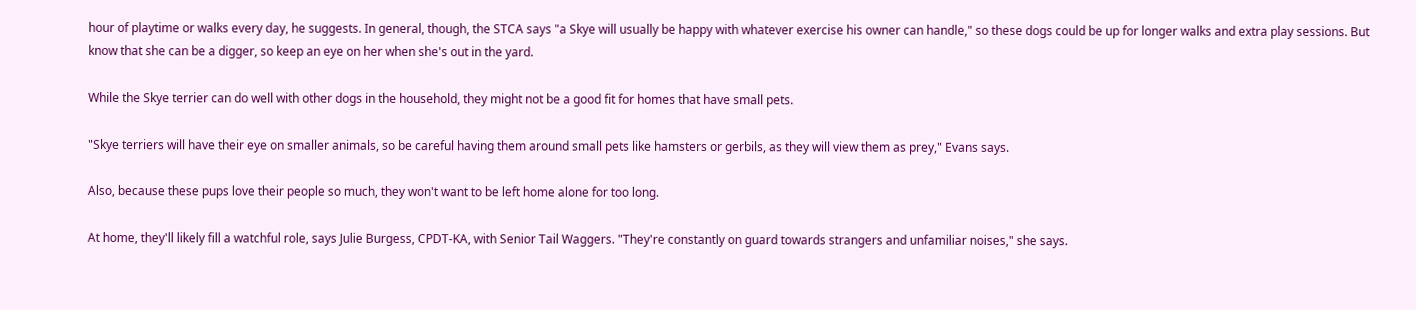hour of playtime or walks every day, he suggests. In general, though, the STCA says "a Skye will usually be happy with whatever exercise his owner can handle," so these dogs could be up for longer walks and extra play sessions. But know that she can be a digger, so keep an eye on her when she's out in the yard.

While the Skye terrier can do well with other dogs in the household, they might not be a good fit for homes that have small pets.

"Skye terriers will have their eye on smaller animals, so be careful having them around small pets like hamsters or gerbils, as they will view them as prey," Evans says.

Also, because these pups love their people so much, they won't want to be left home alone for too long.

At home, they'll likely fill a watchful role, says Julie Burgess, CPDT-KA, with Senior Tail Waggers. "They're constantly on guard towards strangers and unfamiliar noises," she says.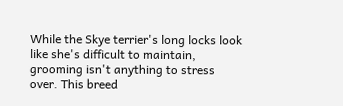While the Skye terrier's long locks look like she's difficult to maintain, grooming isn't anything to stress over. This breed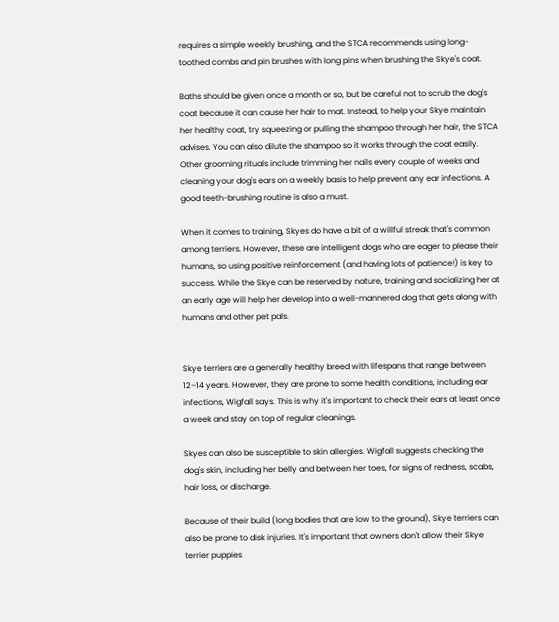requires a simple weekly brushing, and the STCA recommends using long-toothed combs and pin brushes with long pins when brushing the Skye's coat.

Baths should be given once a month or so, but be careful not to scrub the dog's coat because it can cause her hair to mat. Instead, to help your Skye maintain her healthy coat, try squeezing or pulling the shampoo through her hair, the STCA advises. You can also dilute the shampoo so it works through the coat easily.
Other grooming rituals include trimming her nails every couple of weeks and cleaning your dog's ears on a weekly basis to help prevent any ear infections. A good teeth-brushing routine is also a must.

When it comes to training, Skyes do have a bit of a willful streak that's common among terriers. However, these are intelligent dogs who are eager to please their humans, so using positive reinforcement (and having lots of patience!) is key to success. While the Skye can be reserved by nature, training and socializing her at an early age will help her develop into a well-mannered dog that gets along with humans and other pet pals.


Skye terriers are a generally healthy breed with lifespans that range between 12–14 years. However, they are prone to some health conditions, including ear infections, Wigfall says. This is why it's important to check their ears at least once a week and stay on top of regular cleanings.

Skyes can also be susceptible to skin allergies. Wigfall suggests checking the dog's skin, including her belly and between her toes, for signs of redness, scabs, hair loss, or discharge.

Because of their build (long bodies that are low to the ground), Skye terriers can also be prone to disk injuries. It's important that owners don't allow their Skye terrier puppies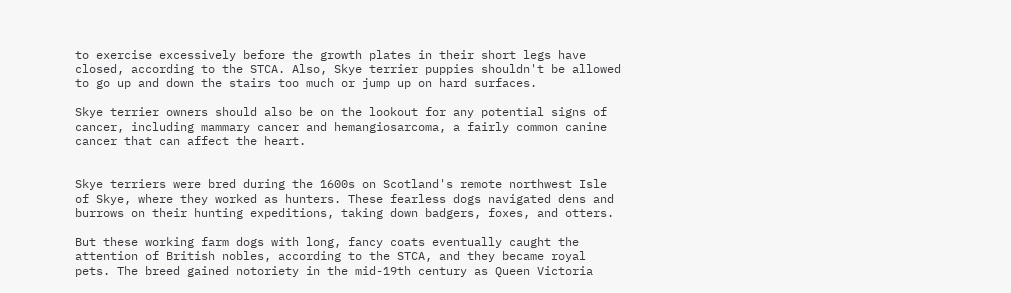to exercise excessively before the growth plates in their short legs have closed, according to the STCA. Also, Skye terrier puppies shouldn't be allowed to go up and down the stairs too much or jump up on hard surfaces.

Skye terrier owners should also be on the lookout for any potential signs of cancer, including mammary cancer and hemangiosarcoma, a fairly common canine cancer that can affect the heart.


Skye terriers were bred during the 1600s on Scotland's remote northwest Isle of Skye, where they worked as hunters. These fearless dogs navigated dens and burrows on their hunting expeditions, taking down badgers, foxes, and otters.

But these working farm dogs with long, fancy coats eventually caught the attention of British nobles, according to the STCA, and they became royal pets. The breed gained notoriety in the mid-19th century as Queen Victoria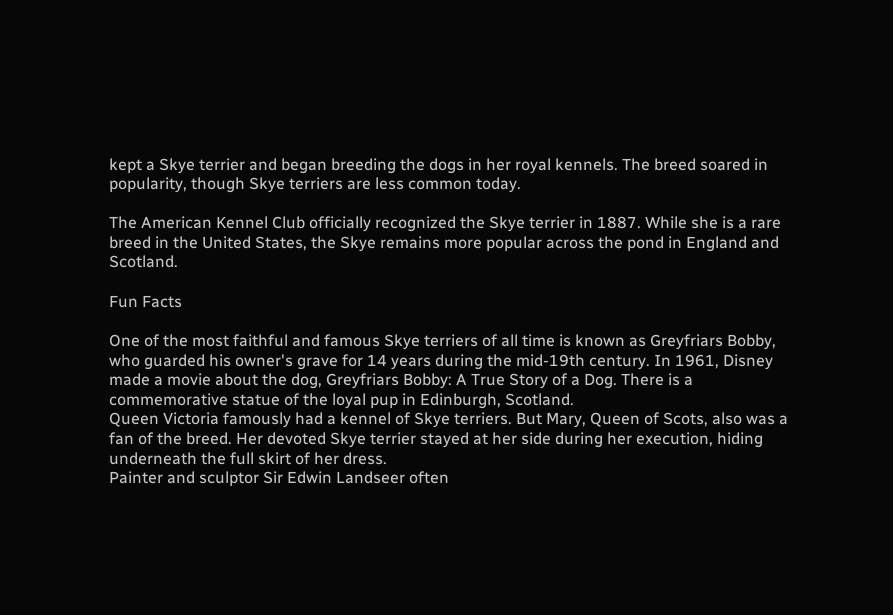kept a Skye terrier and began breeding the dogs in her royal kennels. The breed soared in popularity, though Skye terriers are less common today.

The American Kennel Club officially recognized the Skye terrier in 1887. While she is a rare breed in the United States, the Skye remains more popular across the pond in England and Scotland.

Fun Facts

One of the most faithful and famous Skye terriers of all time is known as Greyfriars Bobby, who guarded his owner's grave for 14 years during the mid-19th century. In 1961, Disney made a movie about the dog, Greyfriars Bobby: A True Story of a Dog. There is a commemorative statue of the loyal pup in Edinburgh, Scotland.
Queen Victoria famously had a kennel of Skye terriers. But Mary, Queen of Scots, also was a fan of the breed. Her devoted Skye terrier stayed at her side during her execution, hiding underneath the full skirt of her dress.
Painter and sculptor Sir Edwin Landseer often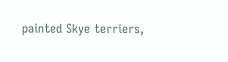painted Skye terriers,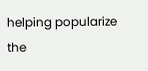helping popularize the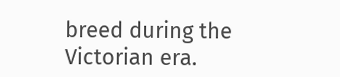breed during the Victorian era.